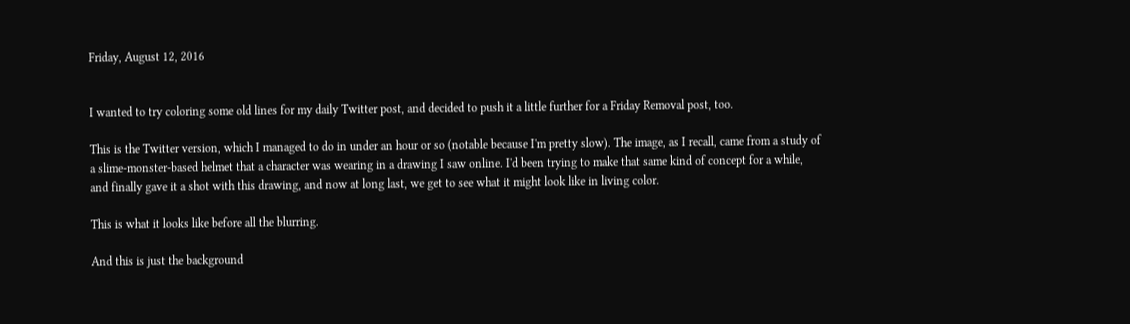Friday, August 12, 2016


I wanted to try coloring some old lines for my daily Twitter post, and decided to push it a little further for a Friday Removal post, too.

This is the Twitter version, which I managed to do in under an hour or so (notable because I'm pretty slow). The image, as I recall, came from a study of a slime-monster-based helmet that a character was wearing in a drawing I saw online. I'd been trying to make that same kind of concept for a while, and finally gave it a shot with this drawing, and now at long last, we get to see what it might look like in living color.

This is what it looks like before all the blurring.

And this is just the background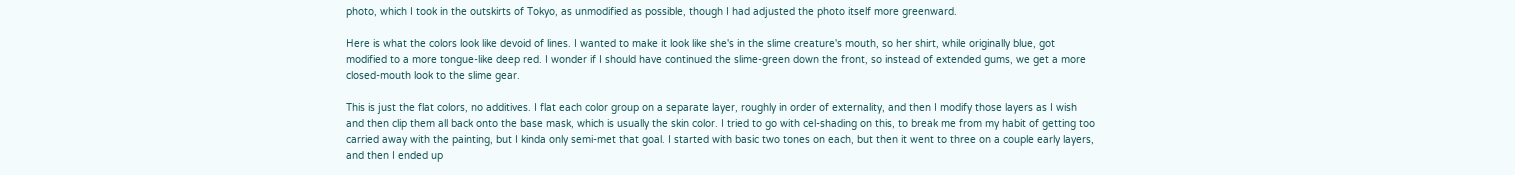photo, which I took in the outskirts of Tokyo, as unmodified as possible, though I had adjusted the photo itself more greenward.

Here is what the colors look like devoid of lines. I wanted to make it look like she's in the slime creature's mouth, so her shirt, while originally blue, got modified to a more tongue-like deep red. I wonder if I should have continued the slime-green down the front, so instead of extended gums, we get a more closed-mouth look to the slime gear.

This is just the flat colors, no additives. I flat each color group on a separate layer, roughly in order of externality, and then I modify those layers as I wish and then clip them all back onto the base mask, which is usually the skin color. I tried to go with cel-shading on this, to break me from my habit of getting too carried away with the painting, but I kinda only semi-met that goal. I started with basic two tones on each, but then it went to three on a couple early layers, and then I ended up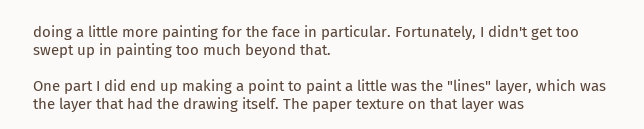doing a little more painting for the face in particular. Fortunately, I didn't get too swept up in painting too much beyond that.

One part I did end up making a point to paint a little was the "lines" layer, which was the layer that had the drawing itself. The paper texture on that layer was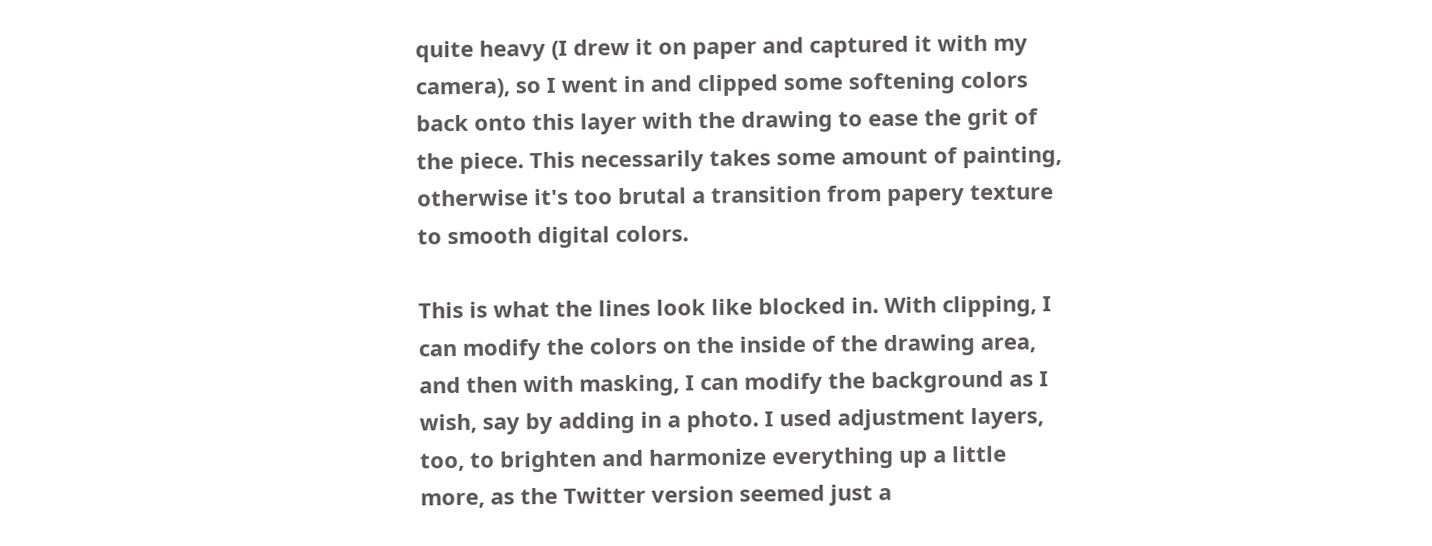quite heavy (I drew it on paper and captured it with my camera), so I went in and clipped some softening colors back onto this layer with the drawing to ease the grit of the piece. This necessarily takes some amount of painting, otherwise it's too brutal a transition from papery texture to smooth digital colors.

This is what the lines look like blocked in. With clipping, I can modify the colors on the inside of the drawing area, and then with masking, I can modify the background as I wish, say by adding in a photo. I used adjustment layers, too, to brighten and harmonize everything up a little more, as the Twitter version seemed just a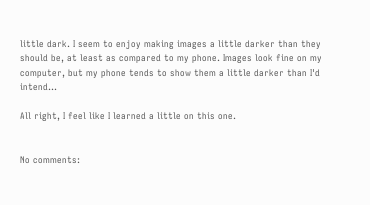little dark. I seem to enjoy making images a little darker than they should be, at least as compared to my phone. Images look fine on my computer, but my phone tends to show them a little darker than I'd intend...

All right, I feel like I learned a little on this one.


No comments: